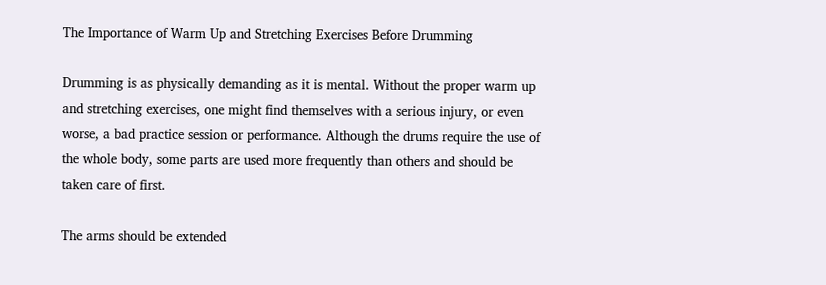The Importance of Warm Up and Stretching Exercises Before Drumming

Drumming is as physically demanding as it is mental. Without the proper warm up and stretching exercises, one might find themselves with a serious injury, or even worse, a bad practice session or performance. Although the drums require the use of the whole body, some parts are used more frequently than others and should be taken care of first.

The arms should be extended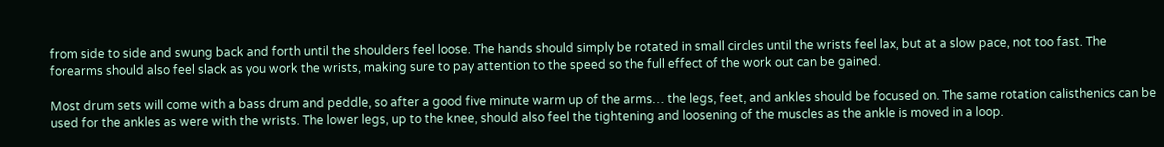from side to side and swung back and forth until the shoulders feel loose. The hands should simply be rotated in small circles until the wrists feel lax, but at a slow pace, not too fast. The forearms should also feel slack as you work the wrists, making sure to pay attention to the speed so the full effect of the work out can be gained.

Most drum sets will come with a bass drum and peddle, so after a good five minute warm up of the arms… the legs, feet, and ankles should be focused on. The same rotation calisthenics can be used for the ankles as were with the wrists. The lower legs, up to the knee, should also feel the tightening and loosening of the muscles as the ankle is moved in a loop.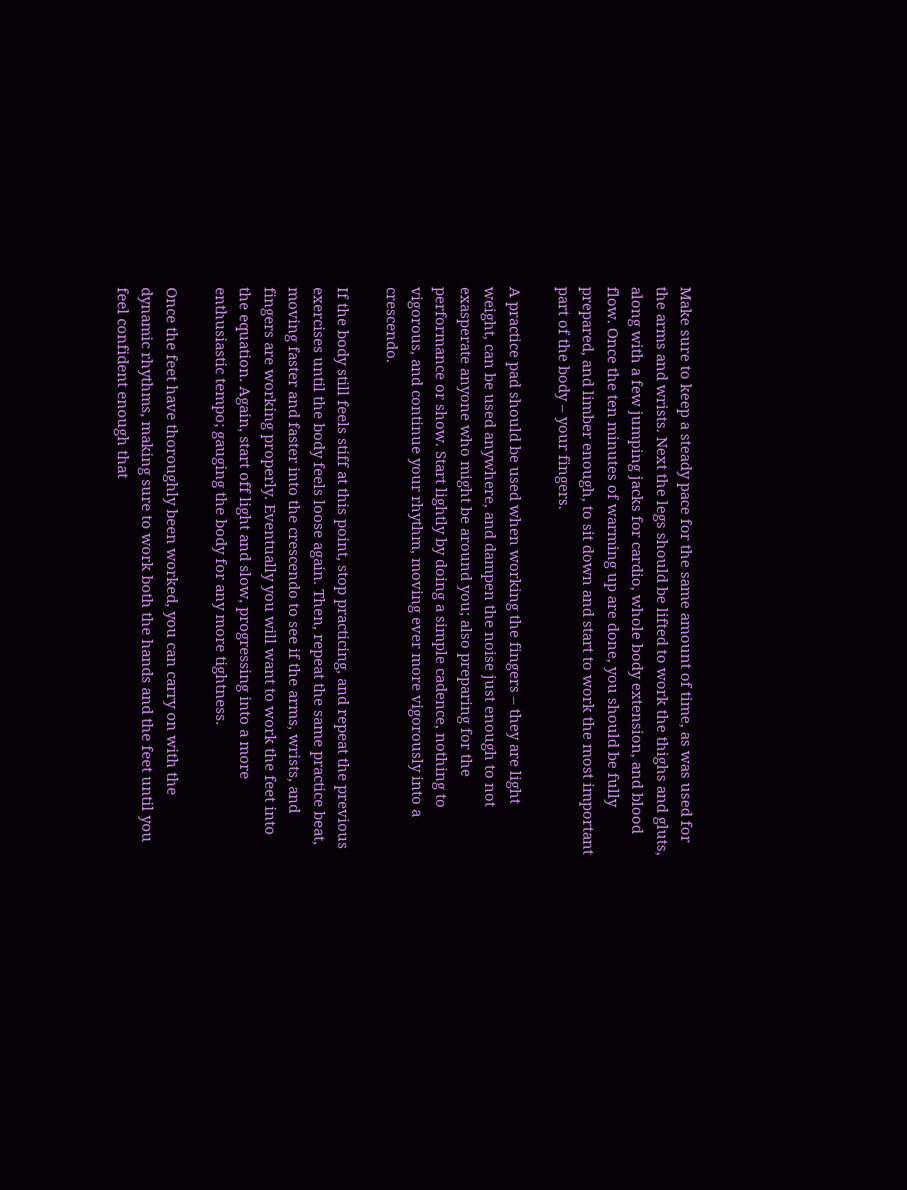Make sure to keep a steady pace for the same amount of time, as was used for the arms and wrists. Next the legs should be lifted to work the thighs and gluts, along with a few jumping jacks for cardio, whole body extension, and blood flow. Once the ten minutes of warming up are done, you should be fully prepared, and limber enough, to sit down and start to work the most important part of the body – your fingers.

A practice pad should be used when working the fingers – they are light weight, can be used anywhere, and dampen the noise just enough to not exasperate anyone who might be around you; also preparing for the performance or show. Start lightly by doing a simple cadence, nothing to vigorous, and continue your rhythm, moving ever more vigorously into a crescendo.

If the body still feels stiff at this point, stop practicing, and repeat the previous exercises until the body feels loose again. Then, repeat the same practice beat, moving faster and faster into the crescendo to see if the arms, wrists, and fingers are working properly. Eventually you will want to work the feet into the equation. Again, start off light and slow, progressing into a more enthusiastic tempo; gauging the body for any more tightness.

Once the feet have thoroughly been worked, you can carry on with the dynamic rhythms, making sure to work both the hands and the feet until you feel confident enough that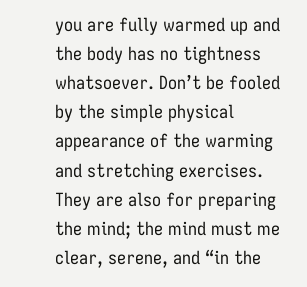you are fully warmed up and the body has no tightness whatsoever. Don’t be fooled by the simple physical appearance of the warming and stretching exercises. They are also for preparing the mind; the mind must me clear, serene, and “in the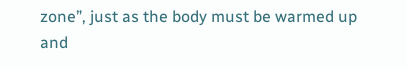zone”, just as the body must be warmed up and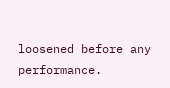loosened before any performance.